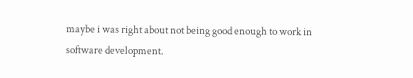maybe i was right about not being good enough to work in software development.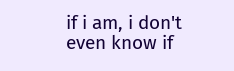if i am, i don't even know if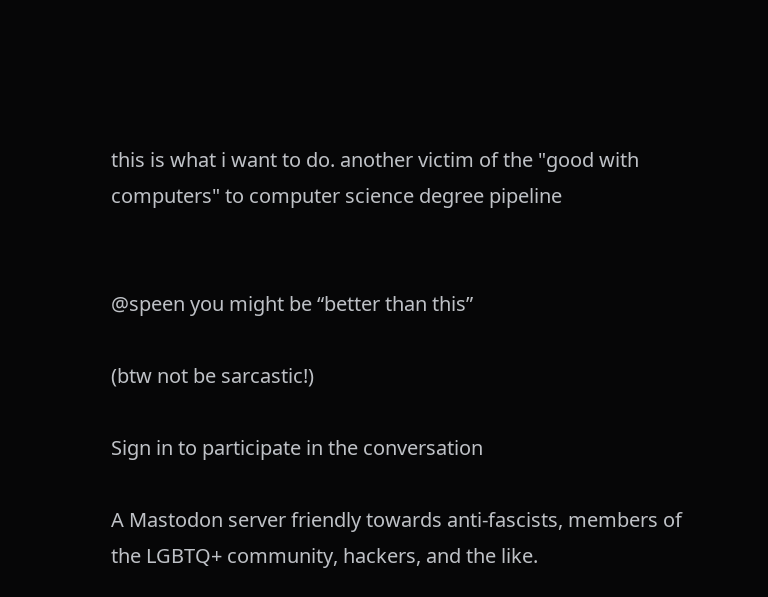this is what i want to do. another victim of the "good with computers" to computer science degree pipeline


@speen you might be “better than this”

(btw not be sarcastic!)

Sign in to participate in the conversation

A Mastodon server friendly towards anti-fascists, members of the LGBTQ+ community, hackers, and the like.